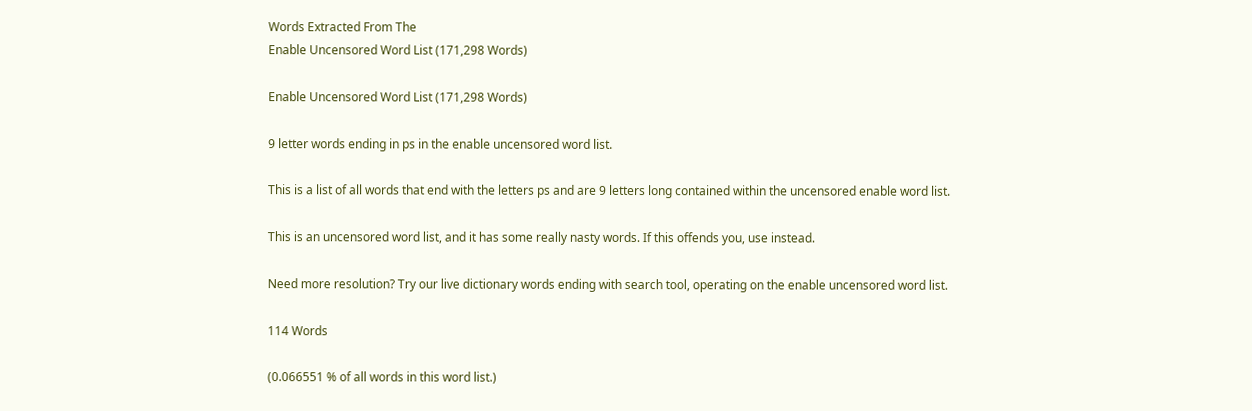Words Extracted From The
Enable Uncensored Word List (171,298 Words)

Enable Uncensored Word List (171,298 Words)

9 letter words ending in ps in the enable uncensored word list.

This is a list of all words that end with the letters ps and are 9 letters long contained within the uncensored enable word list.

This is an uncensored word list, and it has some really nasty words. If this offends you, use instead.

Need more resolution? Try our live dictionary words ending with search tool, operating on the enable uncensored word list.

114 Words

(0.066551 % of all words in this word list.)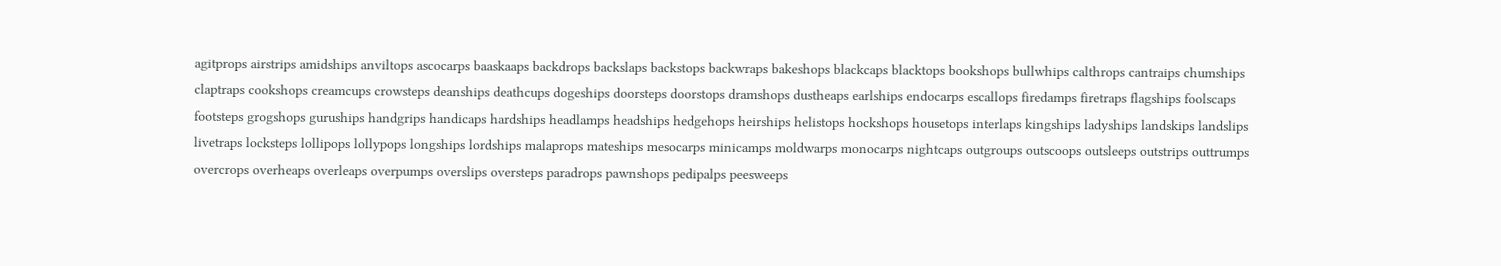agitprops airstrips amidships anviltops ascocarps baaskaaps backdrops backslaps backstops backwraps bakeshops blackcaps blacktops bookshops bullwhips calthrops cantraips chumships claptraps cookshops creamcups crowsteps deanships deathcups dogeships doorsteps doorstops dramshops dustheaps earlships endocarps escallops firedamps firetraps flagships foolscaps footsteps grogshops guruships handgrips handicaps hardships headlamps headships hedgehops heirships helistops hockshops housetops interlaps kingships ladyships landskips landslips livetraps locksteps lollipops lollypops longships lordships malaprops mateships mesocarps minicamps moldwarps monocarps nightcaps outgroups outscoops outsleeps outstrips outtrumps overcrops overheaps overleaps overpumps overslips oversteps paradrops pawnshops pedipalps peesweeps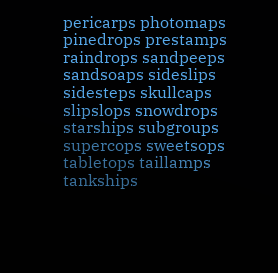pericarps photomaps pinedrops prestamps raindrops sandpeeps sandsoaps sideslips sidesteps skullcaps slipslops snowdrops starships subgroups supercops sweetsops tabletops taillamps tankships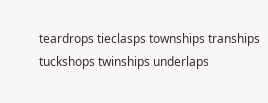teardrops tieclasps townships tranships tuckshops twinships underlaps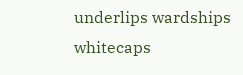underlips wardships whitecaps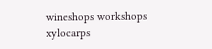wineshops workshops xylocarps